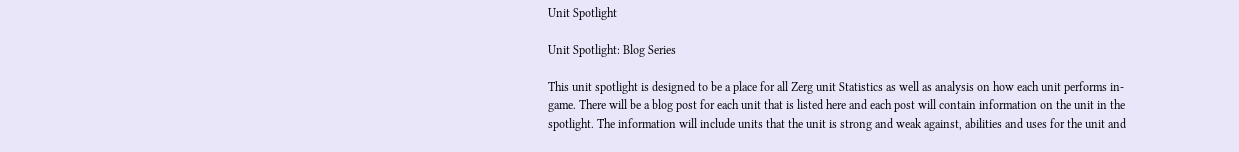Unit Spotlight

Unit Spotlight: Blog Series

This unit spotlight is designed to be a place for all Zerg unit Statistics as well as analysis on how each unit performs in-game. There will be a blog post for each unit that is listed here and each post will contain information on the unit in the spotlight. The information will include units that the unit is strong and weak against, abilities and uses for the unit and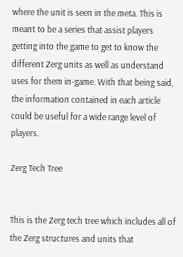where the unit is seen in the meta. This is meant to be a series that assist players getting into the game to get to know the different Zerg units as well as understand uses for them in-game. With that being said, the information contained in each article could be useful for a wide range level of players.

Zerg Tech Tree


This is the Zerg tech tree which includes all of the Zerg structures and units that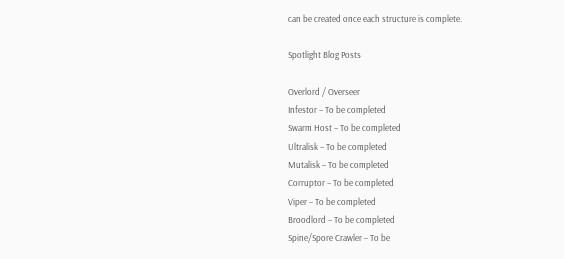can be created once each structure is complete.

Spotlight Blog Posts

Overlord / Overseer
Infestor – To be completed
Swarm Host – To be completed
Ultralisk – To be completed
Mutalisk – To be completed
Corruptor – To be completed
Viper – To be completed
Broodlord – To be completed
Spine/Spore Crawler – To be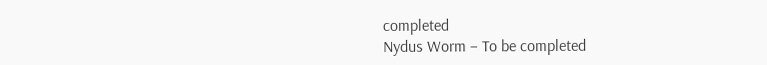completed
Nydus Worm – To be completed